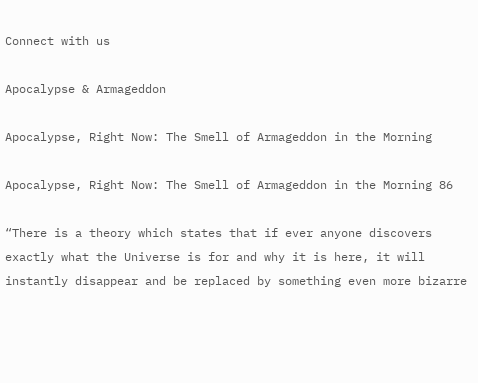Connect with us

Apocalypse & Armageddon

Apocalypse, Right Now: The Smell of Armageddon in the Morning

Apocalypse, Right Now: The Smell of Armageddon in the Morning 86

“There is a theory which states that if ever anyone discovers exactly what the Universe is for and why it is here, it will instantly disappear and be replaced by something even more bizarre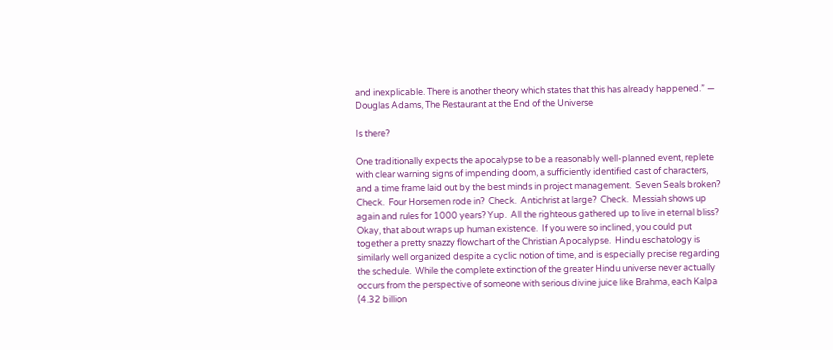and inexplicable. There is another theory which states that this has already happened.” ― Douglas Adams, The Restaurant at the End of the Universe

Is there?

One traditionally expects the apocalypse to be a reasonably well-planned event, replete with clear warning signs of impending doom, a sufficiently identified cast of characters, and a time frame laid out by the best minds in project management.  Seven Seals broken?  Check.  Four Horsemen rode in?  Check.  Antichrist at large?  Check.  Messiah shows up again and rules for 1000 years? Yup.  All the righteous gathered up to live in eternal bliss?  Okay, that about wraps up human existence.  If you were so inclined, you could put together a pretty snazzy flowchart of the Christian Apocalypse.  Hindu eschatology is similarly well organized despite a cyclic notion of time, and is especially precise regarding the schedule.  While the complete extinction of the greater Hindu universe never actually occurs from the perspective of someone with serious divine juice like Brahma, each Kalpa (4.32 billion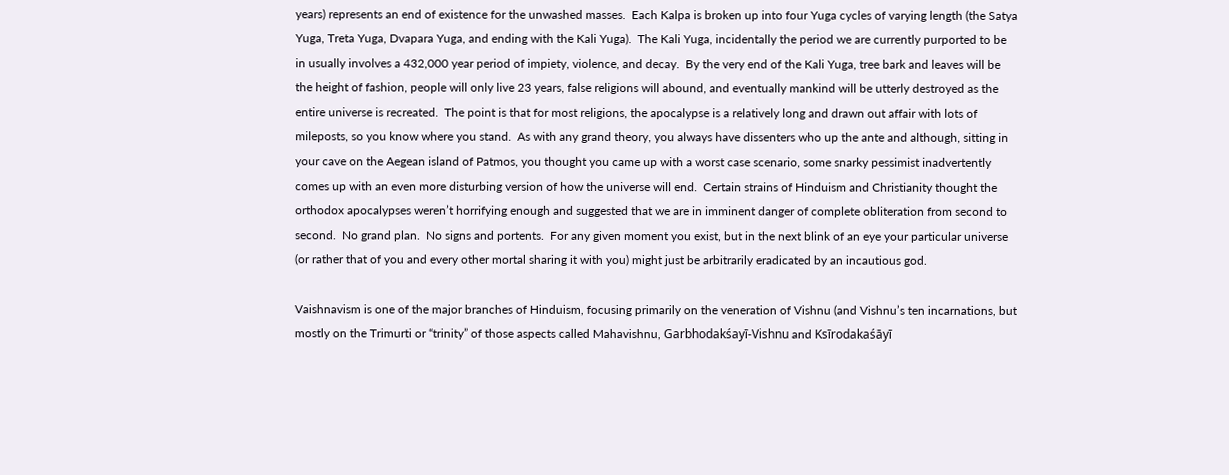years) represents an end of existence for the unwashed masses.  Each Kalpa is broken up into four Yuga cycles of varying length (the Satya Yuga, Treta Yuga, Dvapara Yuga, and ending with the Kali Yuga).  The Kali Yuga, incidentally the period we are currently purported to be in usually involves a 432,000 year period of impiety, violence, and decay.  By the very end of the Kali Yuga, tree bark and leaves will be the height of fashion, people will only live 23 years, false religions will abound, and eventually mankind will be utterly destroyed as the entire universe is recreated.  The point is that for most religions, the apocalypse is a relatively long and drawn out affair with lots of mileposts, so you know where you stand.  As with any grand theory, you always have dissenters who up the ante and although, sitting in your cave on the Aegean island of Patmos, you thought you came up with a worst case scenario, some snarky pessimist inadvertently comes up with an even more disturbing version of how the universe will end.  Certain strains of Hinduism and Christianity thought the orthodox apocalypses weren’t horrifying enough and suggested that we are in imminent danger of complete obliteration from second to second.  No grand plan.  No signs and portents.  For any given moment you exist, but in the next blink of an eye your particular universe (or rather that of you and every other mortal sharing it with you) might just be arbitrarily eradicated by an incautious god.

Vaishnavism is one of the major branches of Hinduism, focusing primarily on the veneration of Vishnu (and Vishnu’s ten incarnations, but mostly on the Trimurti or “trinity” of those aspects called Mahavishnu, Garbhodakśayī-Vishnu and Ksīrodakaśāyī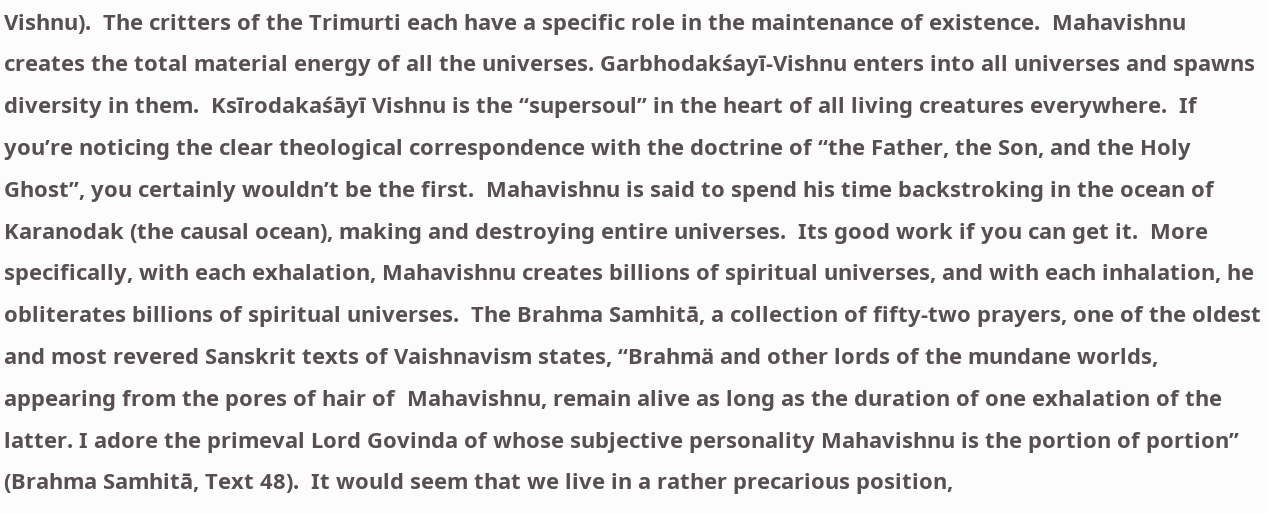Vishnu).  The critters of the Trimurti each have a specific role in the maintenance of existence.  Mahavishnu creates the total material energy of all the universes. Garbhodakśayī-Vishnu enters into all universes and spawns diversity in them.  Ksīrodakaśāyī Vishnu is the “supersoul” in the heart of all living creatures everywhere.  If you’re noticing the clear theological correspondence with the doctrine of “the Father, the Son, and the Holy Ghost”, you certainly wouldn’t be the first.  Mahavishnu is said to spend his time backstroking in the ocean of Karanodak (the causal ocean), making and destroying entire universes.  Its good work if you can get it.  More specifically, with each exhalation, Mahavishnu creates billions of spiritual universes, and with each inhalation, he obliterates billions of spiritual universes.  The Brahma Samhitā, a collection of fifty-two prayers, one of the oldest and most revered Sanskrit texts of Vaishnavism states, “Brahmä and other lords of the mundane worlds, appearing from the pores of hair of  Mahavishnu, remain alive as long as the duration of one exhalation of the latter. I adore the primeval Lord Govinda of whose subjective personality Mahavishnu is the portion of portion” (Brahma Samhitā, Text 48).  It would seem that we live in a rather precarious position,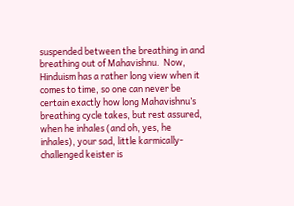suspended between the breathing in and breathing out of Mahavishnu.  Now, Hinduism has a rather long view when it comes to time, so one can never be certain exactly how long Mahavishnu’s breathing cycle takes, but rest assured, when he inhales (and oh, yes, he inhales), your sad, little karmically-challenged keister is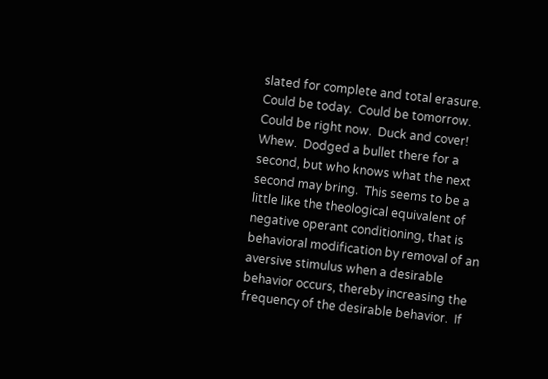slated for complete and total erasure.  Could be today.  Could be tomorrow. Could be right now.  Duck and cover!  Whew.  Dodged a bullet there for a second, but who knows what the next second may bring.  This seems to be a little like the theological equivalent of negative operant conditioning, that is behavioral modification by removal of an aversive stimulus when a desirable behavior occurs, thereby increasing the frequency of the desirable behavior.  If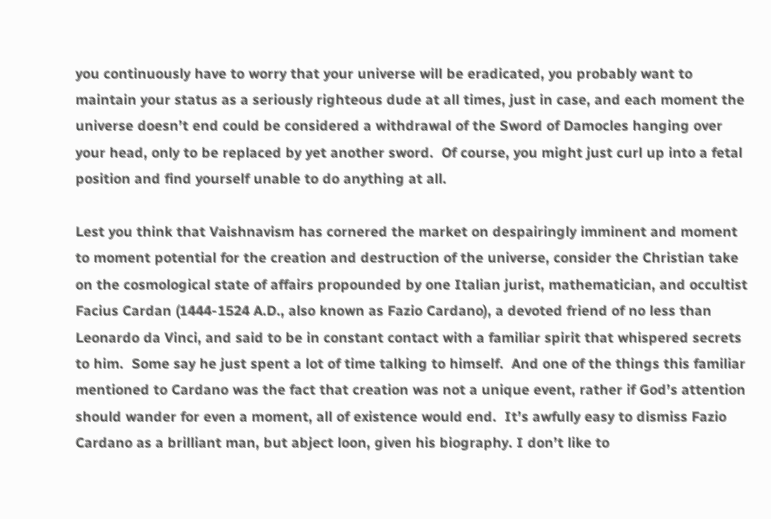you continuously have to worry that your universe will be eradicated, you probably want to maintain your status as a seriously righteous dude at all times, just in case, and each moment the universe doesn’t end could be considered a withdrawal of the Sword of Damocles hanging over your head, only to be replaced by yet another sword.  Of course, you might just curl up into a fetal position and find yourself unable to do anything at all.

Lest you think that Vaishnavism has cornered the market on despairingly imminent and moment to moment potential for the creation and destruction of the universe, consider the Christian take on the cosmological state of affairs propounded by one Italian jurist, mathematician, and occultist Facius Cardan (1444-1524 A.D., also known as Fazio Cardano), a devoted friend of no less than Leonardo da Vinci, and said to be in constant contact with a familiar spirit that whispered secrets to him.  Some say he just spent a lot of time talking to himself.  And one of the things this familiar mentioned to Cardano was the fact that creation was not a unique event, rather if God’s attention should wander for even a moment, all of existence would end.  It’s awfully easy to dismiss Fazio Cardano as a brilliant man, but abject loon, given his biography. I don’t like to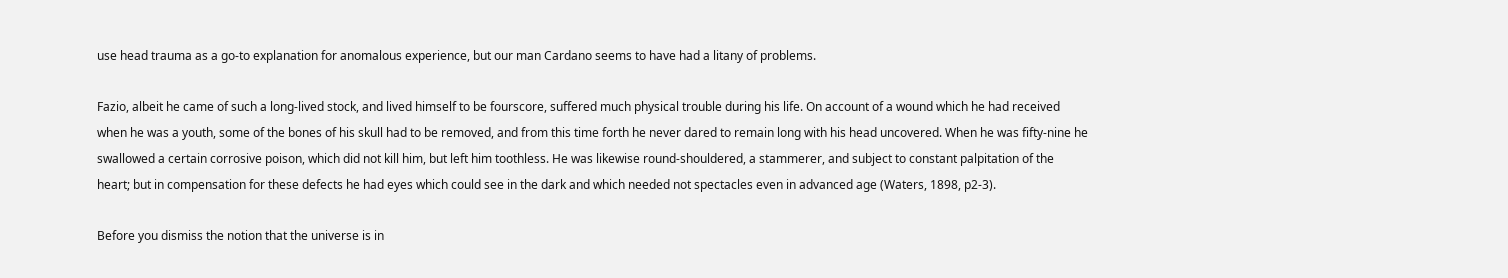use head trauma as a go-to explanation for anomalous experience, but our man Cardano seems to have had a litany of problems.

Fazio, albeit he came of such a long-lived stock, and lived himself to be fourscore, suffered much physical trouble during his life. On account of a wound which he had received when he was a youth, some of the bones of his skull had to be removed, and from this time forth he never dared to remain long with his head uncovered. When he was fifty-nine he swallowed a certain corrosive poison, which did not kill him, but left him toothless. He was likewise round-shouldered, a stammerer, and subject to constant palpitation of the heart; but in compensation for these defects he had eyes which could see in the dark and which needed not spectacles even in advanced age (Waters, 1898, p2-3).

Before you dismiss the notion that the universe is in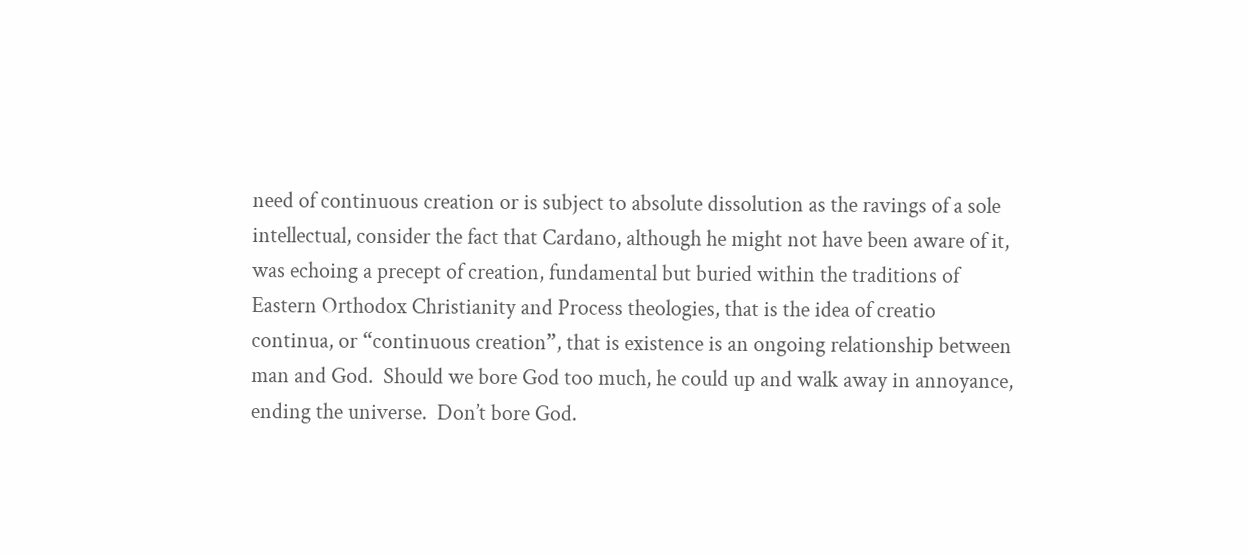need of continuous creation or is subject to absolute dissolution as the ravings of a sole intellectual, consider the fact that Cardano, although he might not have been aware of it, was echoing a precept of creation, fundamental but buried within the traditions of Eastern Orthodox Christianity and Process theologies, that is the idea of creatio continua, or “continuous creation”, that is existence is an ongoing relationship between man and God.  Should we bore God too much, he could up and walk away in annoyance, ending the universe.  Don’t bore God.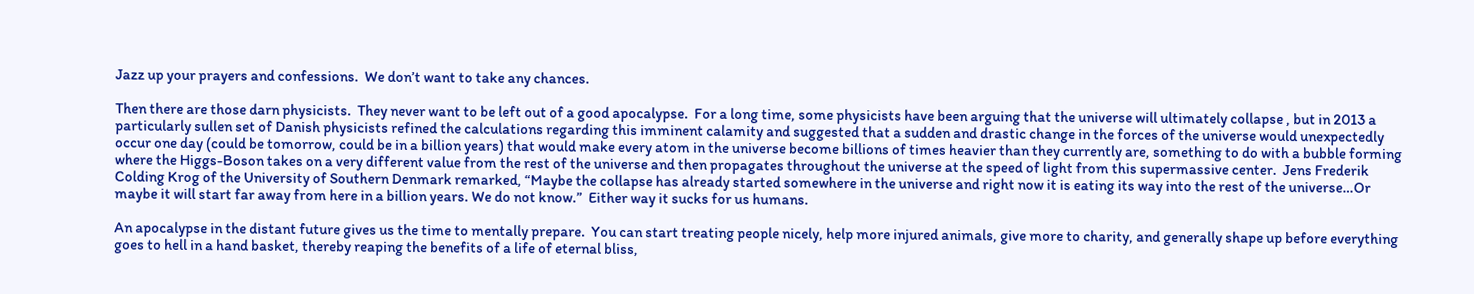Jazz up your prayers and confessions.  We don’t want to take any chances.

Then there are those darn physicists.  They never want to be left out of a good apocalypse.  For a long time, some physicists have been arguing that the universe will ultimately collapse , but in 2013 a particularly sullen set of Danish physicists refined the calculations regarding this imminent calamity and suggested that a sudden and drastic change in the forces of the universe would unexpectedly occur one day (could be tomorrow, could be in a billion years) that would make every atom in the universe become billions of times heavier than they currently are, something to do with a bubble forming where the Higgs-Boson takes on a very different value from the rest of the universe and then propagates throughout the universe at the speed of light from this supermassive center.  Jens Frederik Colding Krog of the University of Southern Denmark remarked, “Maybe the collapse has already started somewhere in the universe and right now it is eating its way into the rest of the universe…Or maybe it will start far away from here in a billion years. We do not know.”  Either way it sucks for us humans.

An apocalypse in the distant future gives us the time to mentally prepare.  You can start treating people nicely, help more injured animals, give more to charity, and generally shape up before everything goes to hell in a hand basket, thereby reaping the benefits of a life of eternal bliss,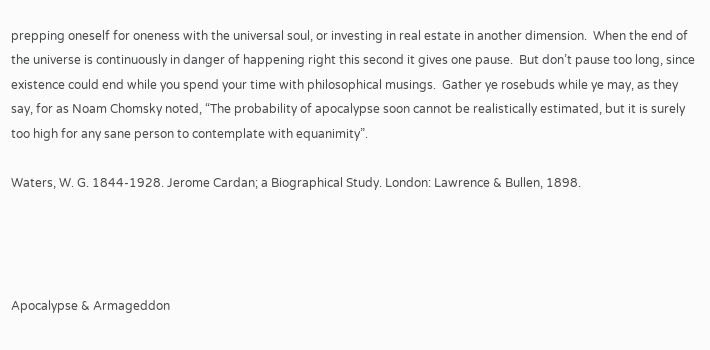prepping oneself for oneness with the universal soul, or investing in real estate in another dimension.  When the end of the universe is continuously in danger of happening right this second it gives one pause.  But don’t pause too long, since existence could end while you spend your time with philosophical musings.  Gather ye rosebuds while ye may, as they say, for as Noam Chomsky noted, “The probability of apocalypse soon cannot be realistically estimated, but it is surely too high for any sane person to contemplate with equanimity”.

Waters, W. G. 1844-1928. Jerome Cardan; a Biographical Study. London: Lawrence & Bullen, 1898.




Apocalypse & Armageddon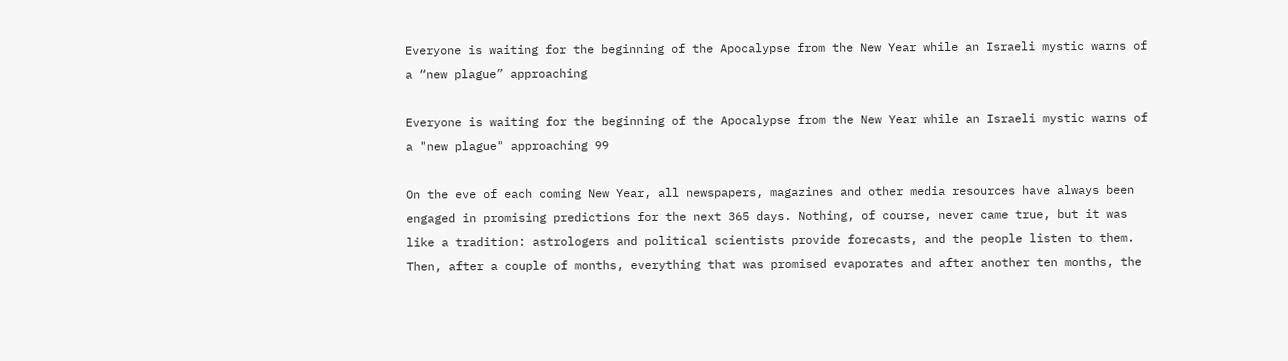Everyone is waiting for the beginning of the Apocalypse from the New Year while an Israeli mystic warns of a “new plague” approaching

Everyone is waiting for the beginning of the Apocalypse from the New Year while an Israeli mystic warns of a "new plague" approaching 99

On the eve of each coming New Year, all newspapers, magazines and other media resources have always been engaged in promising predictions for the next 365 days. Nothing, of course, never came true, but it was like a tradition: astrologers and political scientists provide forecasts, and the people listen to them. Then, after a couple of months, everything that was promised evaporates and after another ten months, the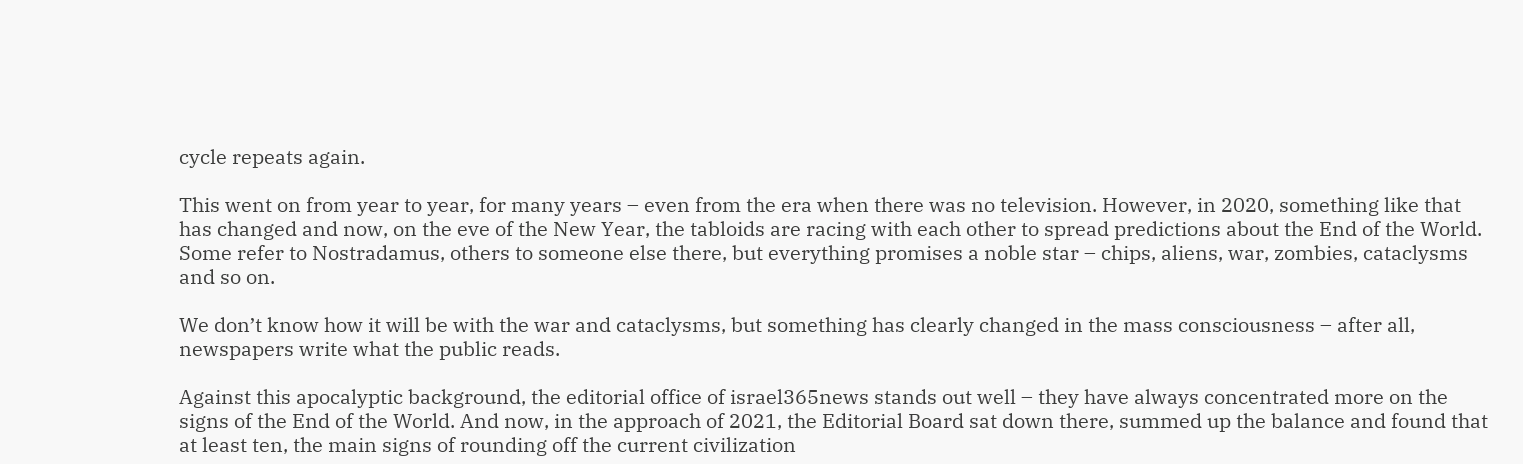cycle repeats again.

This went on from year to year, for many years – even from the era when there was no television. However, in 2020, something like that has changed and now, on the eve of the New Year, the tabloids are racing with each other to spread predictions about the End of the World. Some refer to Nostradamus, others to someone else there, but everything promises a noble star – chips, aliens, war, zombies, cataclysms and so on.

We don’t know how it will be with the war and cataclysms, but something has clearly changed in the mass consciousness – after all, newspapers write what the public reads.

Against this apocalyptic background, the editorial office of israel365news stands out well – they have always concentrated more on the signs of the End of the World. And now, in the approach of 2021, the Editorial Board sat down there, summed up the balance and found that at least ten, the main signs of rounding off the current civilization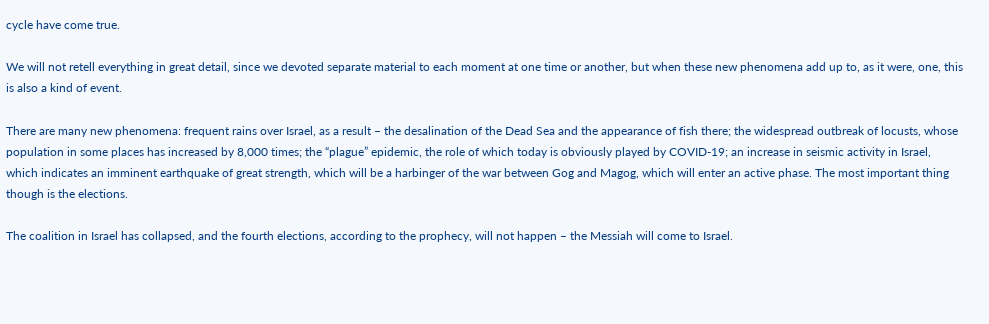cycle have come true.

We will not retell everything in great detail, since we devoted separate material to each moment at one time or another, but when these new phenomena add up to, as it were, one, this is also a kind of event.

There are many new phenomena: frequent rains over Israel, as a result – the desalination of the Dead Sea and the appearance of fish there; the widespread outbreak of locusts, whose population in some places has increased by 8,000 times; the “plague” epidemic, the role of which today is obviously played by COVID-19; an increase in seismic activity in Israel, which indicates an imminent earthquake of great strength, which will be a harbinger of the war between Gog and Magog, which will enter an active phase. The most important thing though is the elections.

The coalition in Israel has collapsed, and the fourth elections, according to the prophecy, will not happen – the Messiah will come to Israel.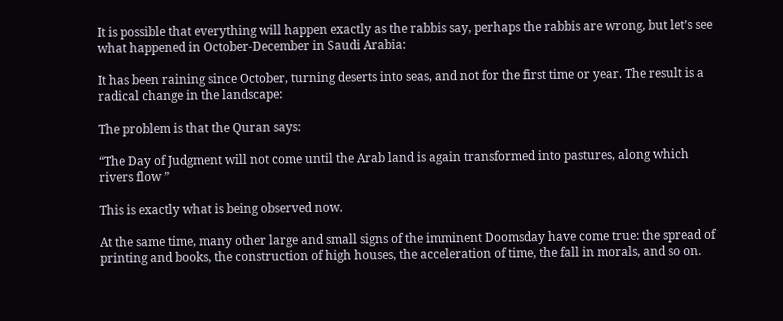It is possible that everything will happen exactly as the rabbis say, perhaps the rabbis are wrong, but let’s see what happened in October-December in Saudi Arabia:

It has been raining since October, turning deserts into seas, and not for the first time or year. The result is a radical change in the landscape:

The problem is that the Quran says:

“The Day of Judgment will not come until the Arab land is again transformed into pastures, along which rivers flow ”

This is exactly what is being observed now.

At the same time, many other large and small signs of the imminent Doomsday have come true: the spread of printing and books, the construction of high houses, the acceleration of time, the fall in morals, and so on.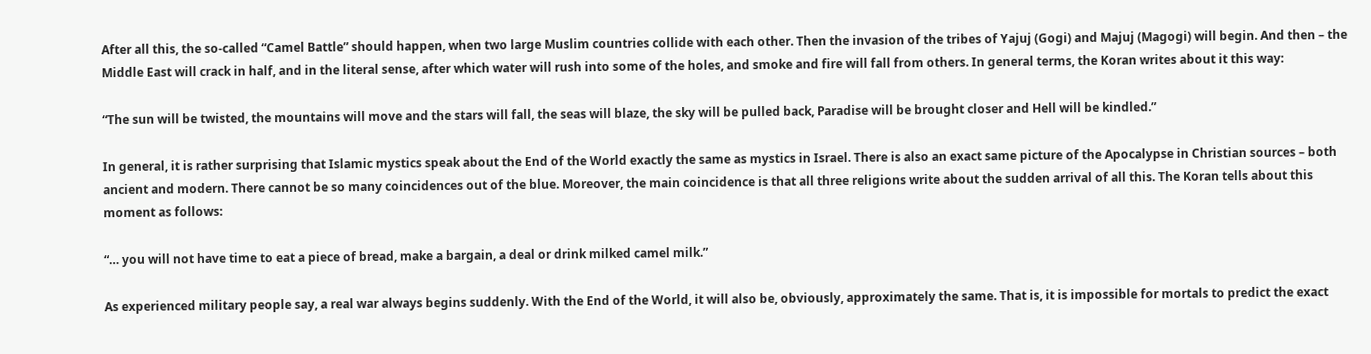After all this, the so-called “Camel Battle” should happen, when two large Muslim countries collide with each other. Then the invasion of the tribes of Yajuj (Gogi) and Majuj (Magogi) will begin. And then – the Middle East will crack in half, and in the literal sense, after which water will rush into some of the holes, and smoke and fire will fall from others. In general terms, the Koran writes about it this way:

“The sun will be twisted, the mountains will move and the stars will fall, the seas will blaze, the sky will be pulled back, Paradise will be brought closer and Hell will be kindled.”

In general, it is rather surprising that Islamic mystics speak about the End of the World exactly the same as mystics in Israel. There is also an exact same picture of the Apocalypse in Christian sources – both ancient and modern. There cannot be so many coincidences out of the blue. Moreover, the main coincidence is that all three religions write about the sudden arrival of all this. The Koran tells about this moment as follows:

“… you will not have time to eat a piece of bread, make a bargain, a deal or drink milked camel milk.”

As experienced military people say, a real war always begins suddenly. With the End of the World, it will also be, obviously, approximately the same. That is, it is impossible for mortals to predict the exact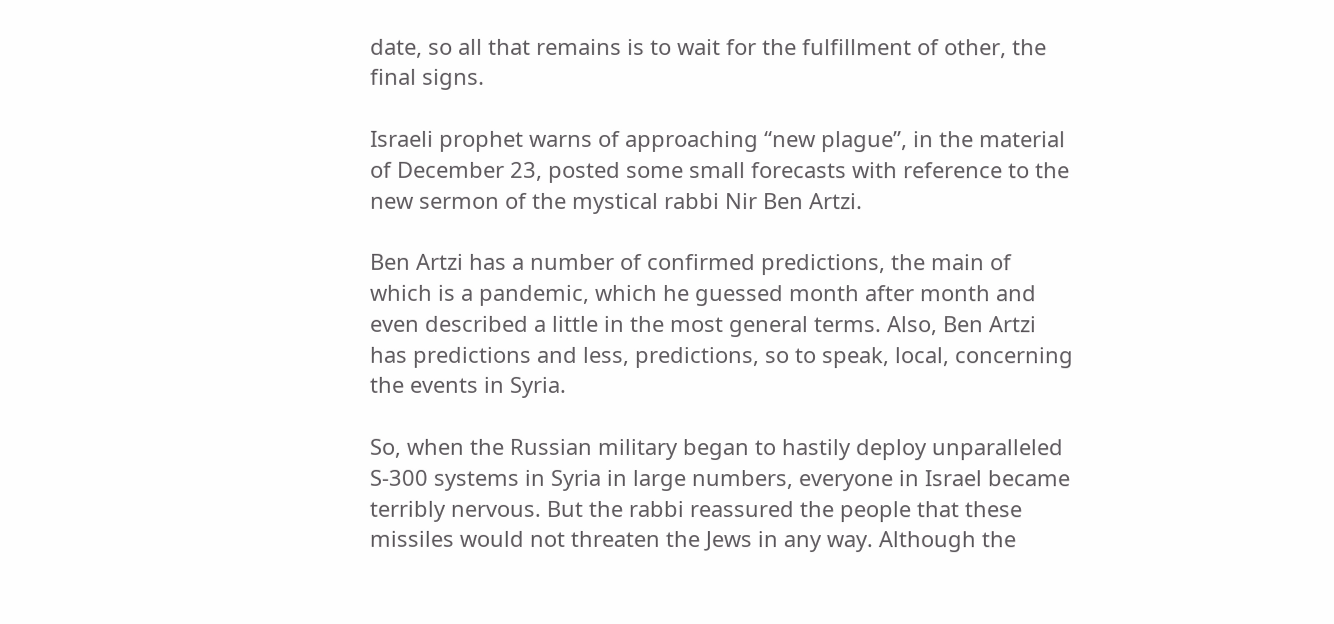date, so all that remains is to wait for the fulfillment of other, the final signs.

Israeli prophet warns of approaching “new plague”, in the material of December 23, posted some small forecasts with reference to the new sermon of the mystical rabbi Nir Ben Artzi.

Ben Artzi has a number of confirmed predictions, the main of which is a pandemic, which he guessed month after month and even described a little in the most general terms. Also, Ben Artzi has predictions and less, predictions, so to speak, local, concerning the events in Syria.

So, when the Russian military began to hastily deploy unparalleled S-300 systems in Syria in large numbers, everyone in Israel became terribly nervous. But the rabbi reassured the people that these missiles would not threaten the Jews in any way. Although the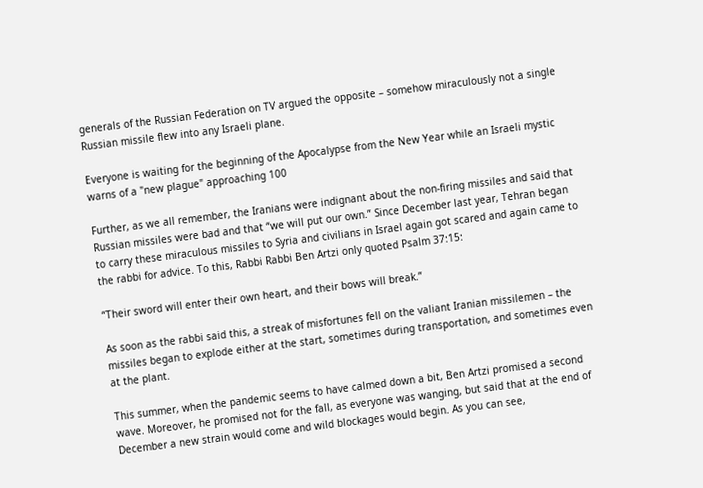generals of the Russian Federation on TV argued the opposite – somehow miraculously not a single Russian missile flew into any Israeli plane.

Everyone is waiting for the beginning of the Apocalypse from the New Year while an Israeli mystic warns of a "new plague" approaching 100

Further, as we all remember, the Iranians were indignant about the non-firing missiles and said that Russian missiles were bad and that “we will put our own.” Since December last year, Tehran began to carry these miraculous missiles to Syria and civilians in Israel again got scared and again came to the rabbi for advice. To this, Rabbi Rabbi Ben Artzi only quoted Psalm 37:15:

“Their sword will enter their own heart, and their bows will break.”

As soon as the rabbi said this, a streak of misfortunes fell on the valiant Iranian missilemen – the missiles began to explode either at the start, sometimes during transportation, and sometimes even at the plant.

This summer, when the pandemic seems to have calmed down a bit, Ben Artzi promised a second wave. Moreover, he promised not for the fall, as everyone was wanging, but said that at the end of December a new strain would come and wild blockages would begin. As you can see,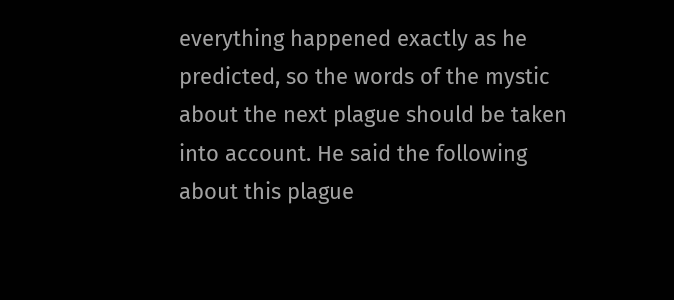everything happened exactly as he predicted, so the words of the mystic about the next plague should be taken into account. He said the following about this plague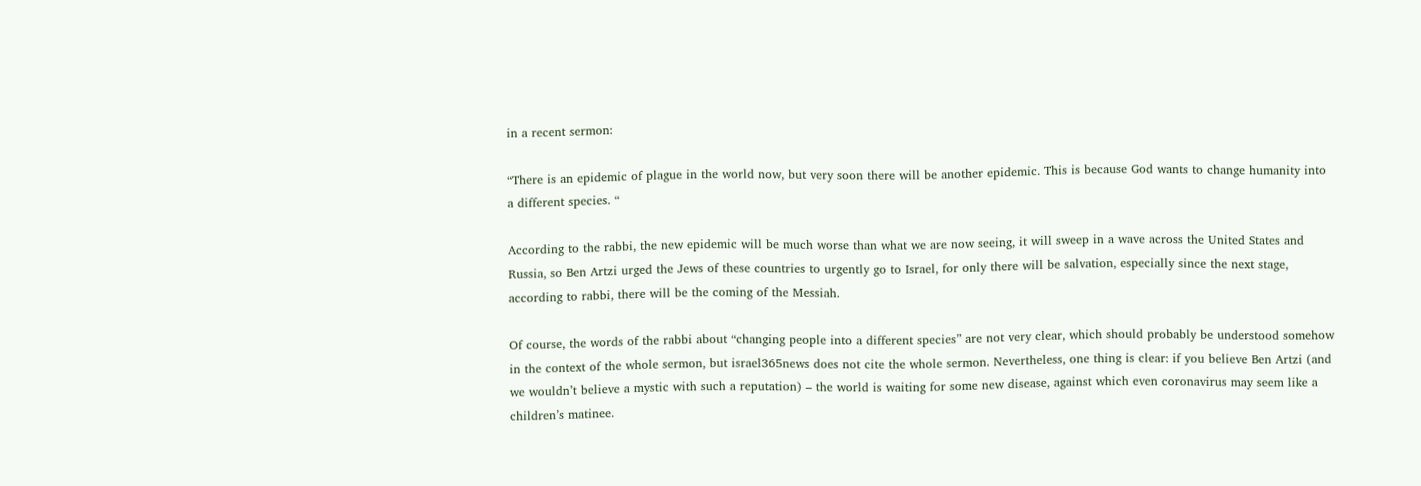in a recent sermon:

“There is an epidemic of plague in the world now, but very soon there will be another epidemic. This is because God wants to change humanity into a different species. “

According to the rabbi, the new epidemic will be much worse than what we are now seeing, it will sweep in a wave across the United States and Russia, so Ben Artzi urged the Jews of these countries to urgently go to Israel, for only there will be salvation, especially since the next stage, according to rabbi, there will be the coming of the Messiah.

Of course, the words of the rabbi about “changing people into a different species” are not very clear, which should probably be understood somehow in the context of the whole sermon, but israel365news does not cite the whole sermon. Nevertheless, one thing is clear: if you believe Ben Artzi (and we wouldn’t believe a mystic with such a reputation) – the world is waiting for some new disease, against which even coronavirus may seem like a children’s matinee.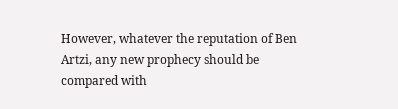However, whatever the reputation of Ben Artzi, any new prophecy should be compared with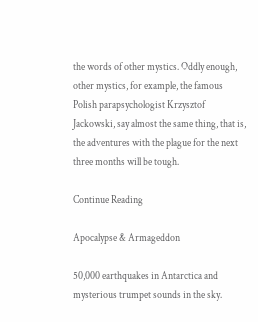the words of other mystics. Oddly enough, other mystics, for example, the famous Polish parapsychologist Krzysztof Jackowski, say almost the same thing, that is, the adventures with the plague for the next three months will be tough.

Continue Reading

Apocalypse & Armageddon

50,000 earthquakes in Antarctica and mysterious trumpet sounds in the sky.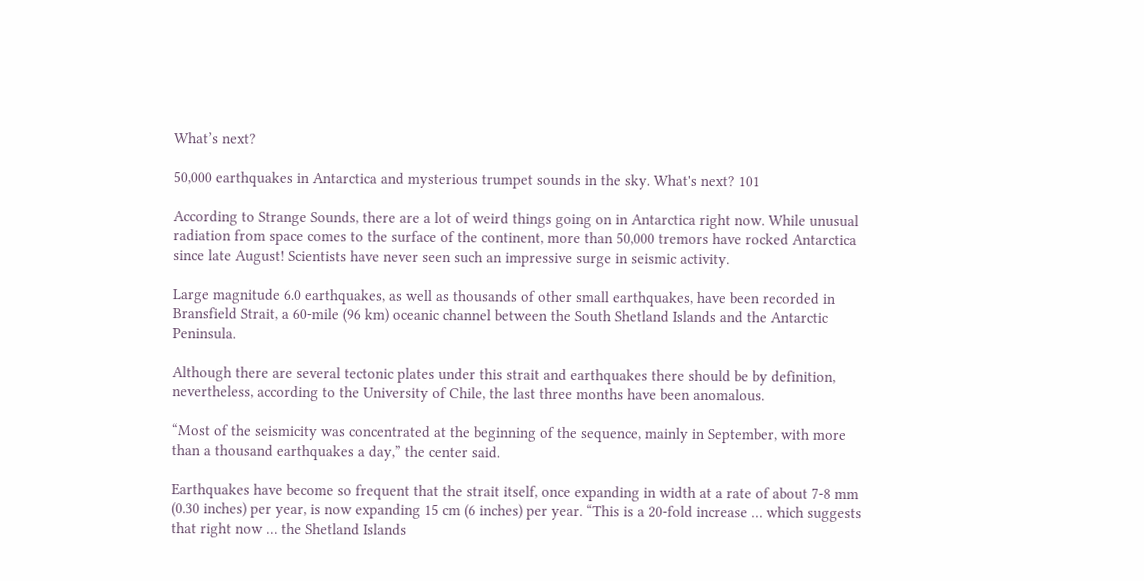What’s next?

50,000 earthquakes in Antarctica and mysterious trumpet sounds in the sky. What's next? 101

According to Strange Sounds, there are a lot of weird things going on in Antarctica right now. While unusual radiation from space comes to the surface of the continent, more than 50,000 tremors have rocked Antarctica since late August! Scientists have never seen such an impressive surge in seismic activity.

Large magnitude 6.0 earthquakes, as well as thousands of other small earthquakes, have been recorded in Bransfield Strait, a 60-mile (96 km) oceanic channel between the South Shetland Islands and the Antarctic Peninsula.

Although there are several tectonic plates under this strait and earthquakes there should be by definition, nevertheless, according to the University of Chile, the last three months have been anomalous.

“Most of the seismicity was concentrated at the beginning of the sequence, mainly in September, with more than a thousand earthquakes a day,” the center said.

Earthquakes have become so frequent that the strait itself, once expanding in width at a rate of about 7-8 mm (0.30 inches) per year, is now expanding 15 cm (6 inches) per year. “This is a 20-fold increase … which suggests that right now … the Shetland Islands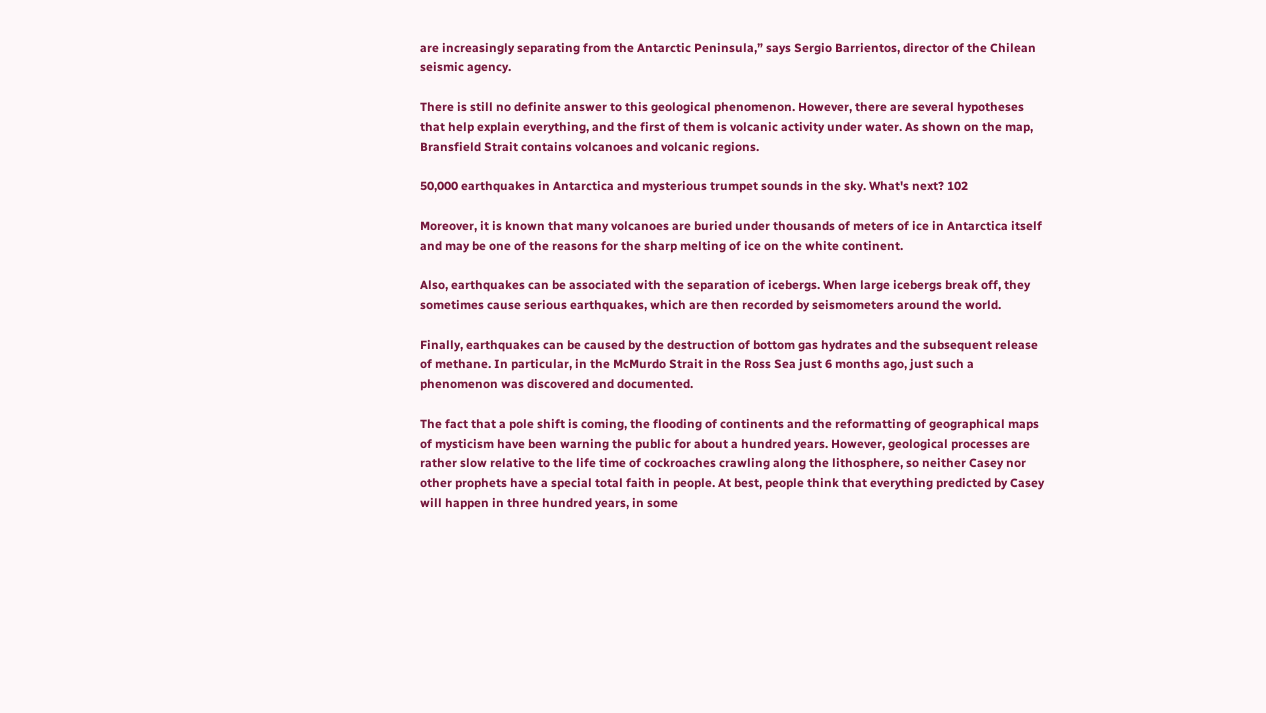are increasingly separating from the Antarctic Peninsula,” says Sergio Barrientos, director of the Chilean seismic agency.

There is still no definite answer to this geological phenomenon. However, there are several hypotheses that help explain everything, and the first of them is volcanic activity under water. As shown on the map, Bransfield Strait contains volcanoes and volcanic regions.

50,000 earthquakes in Antarctica and mysterious trumpet sounds in the sky. What's next? 102

Moreover, it is known that many volcanoes are buried under thousands of meters of ice in Antarctica itself and may be one of the reasons for the sharp melting of ice on the white continent.

Also, earthquakes can be associated with the separation of icebergs. When large icebergs break off, they sometimes cause serious earthquakes, which are then recorded by seismometers around the world.

Finally, earthquakes can be caused by the destruction of bottom gas hydrates and the subsequent release of methane. In particular, in the McMurdo Strait in the Ross Sea just 6 months ago, just such a phenomenon was discovered and documented.

The fact that a pole shift is coming, the flooding of continents and the reformatting of geographical maps of mysticism have been warning the public for about a hundred years. However, geological processes are rather slow relative to the life time of cockroaches crawling along the lithosphere, so neither Casey nor other prophets have a special total faith in people. At best, people think that everything predicted by Casey will happen in three hundred years, in some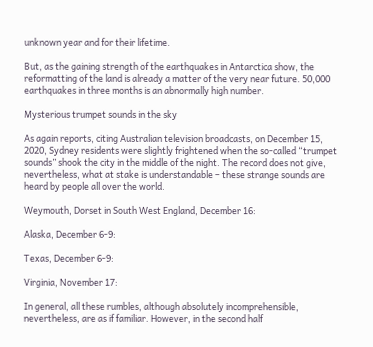unknown year and for their lifetime.

But, as the gaining strength of the earthquakes in Antarctica show, the reformatting of the land is already a matter of the very near future. 50,000 earthquakes in three months is an abnormally high number.

Mysterious trumpet sounds in the sky

As again reports, citing Australian television broadcasts, on December 15, 2020, Sydney residents were slightly frightened when the so-called “trumpet sounds” shook the city in the middle of the night. The record does not give, nevertheless, what at stake is understandable – these strange sounds are heard by people all over the world.

Weymouth, Dorset in South West England, December 16:

Alaska, December 6-9:

Texas, December 6-9:

Virginia, November 17:

In general, all these rumbles, although absolutely incomprehensible, nevertheless, are as if familiar. However, in the second half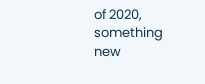of 2020, something new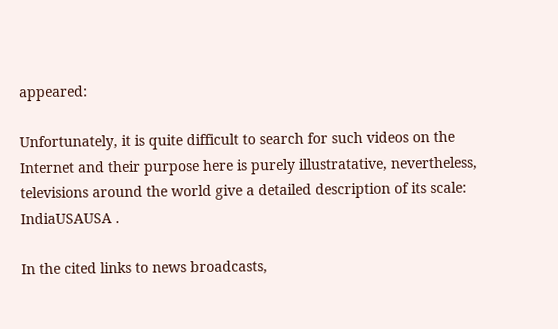appeared:

Unfortunately, it is quite difficult to search for such videos on the Internet and their purpose here is purely illustratative, nevertheless, televisions around the world give a detailed description of its scale: IndiaUSAUSA .

In the cited links to news broadcasts,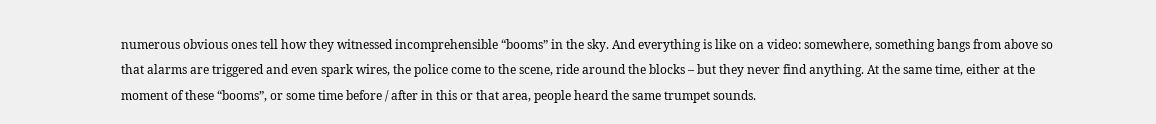numerous obvious ones tell how they witnessed incomprehensible “booms” in the sky. And everything is like on a video: somewhere, something bangs from above so that alarms are triggered and even spark wires, the police come to the scene, ride around the blocks – but they never find anything. At the same time, either at the moment of these “booms”, or some time before / after in this or that area, people heard the same trumpet sounds.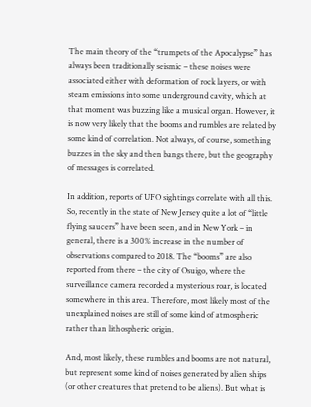The main theory of the “trumpets of the Apocalypse” has always been traditionally seismic – these noises were associated either with deformation of rock layers, or with steam emissions into some underground cavity, which at that moment was buzzing like a musical organ. However, it is now very likely that the booms and rumbles are related by some kind of correlation. Not always, of course, something buzzes in the sky and then bangs there, but the geography of messages is correlated.

In addition, reports of UFO sightings correlate with all this. So, recently in the state of New Jersey quite a lot of “little flying saucers” have been seen, and in New York – in general, there is a 300% increase in the number of observations compared to 2018. The “booms” are also reported from there – the city of Osuigo, where the surveillance camera recorded a mysterious roar, is located somewhere in this area. Therefore, most likely most of the unexplained noises are still of some kind of atmospheric rather than lithospheric origin.

And, most likely, these rumbles and booms are not natural, but represent some kind of noises generated by alien ships (or other creatures that pretend to be aliens). But what is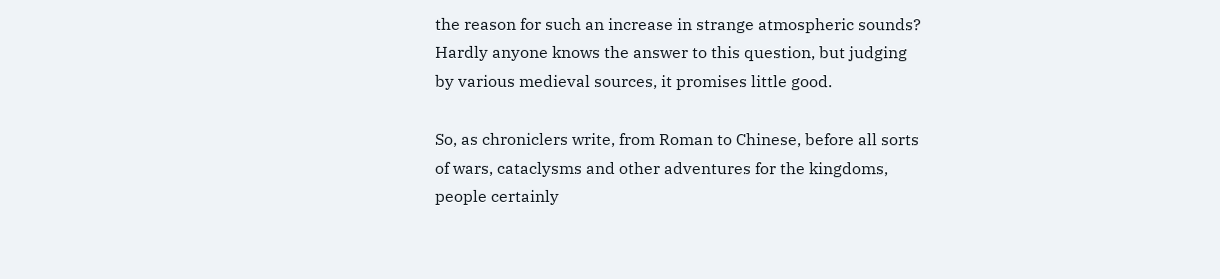the reason for such an increase in strange atmospheric sounds? Hardly anyone knows the answer to this question, but judging by various medieval sources, it promises little good.

So, as chroniclers write, from Roman to Chinese, before all sorts of wars, cataclysms and other adventures for the kingdoms, people certainly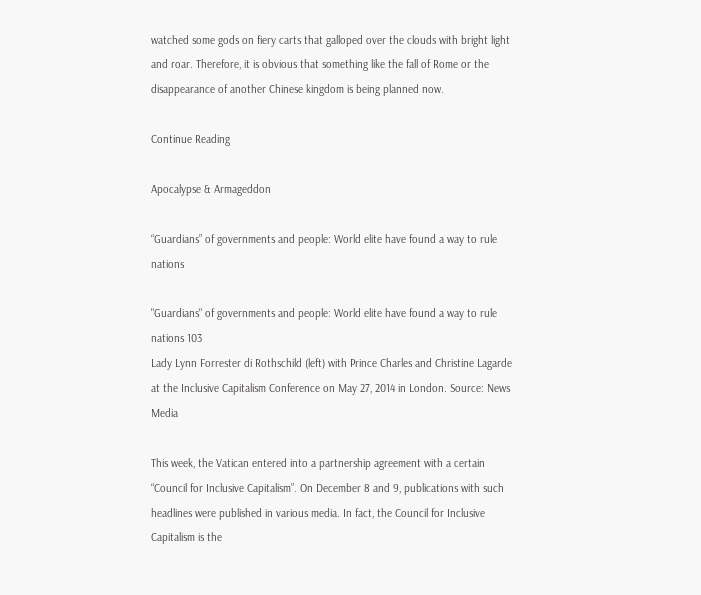watched some gods on fiery carts that galloped over the clouds with bright light and roar. Therefore, it is obvious that something like the fall of Rome or the disappearance of another Chinese kingdom is being planned now.

Continue Reading

Apocalypse & Armageddon

“Guardians” of governments and people: World elite have found a way to rule nations

"Guardians" of governments and people: World elite have found a way to rule nations 103
Lady Lynn Forrester di Rothschild (left) with Prince Charles and Christine Lagarde at the Inclusive Capitalism Conference on May 27, 2014 in London. Source: News Media

This week, the Vatican entered into a partnership agreement with a certain “Council for Inclusive Capitalism”. On December 8 and 9, publications with such headlines were published in various media. In fact, the Council for Inclusive Capitalism is the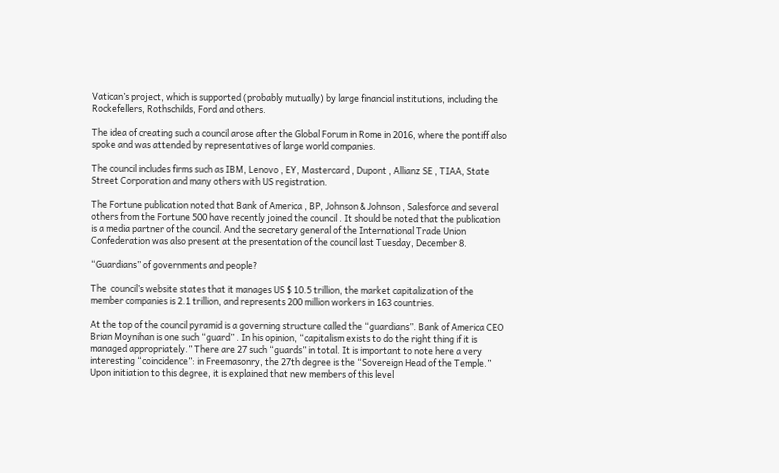Vatican’s project, which is supported (probably mutually) by large financial institutions, including the Rockefellers, Rothschilds, Ford and others.

The idea of creating such a council arose after the Global Forum in Rome in 2016, where the pontiff also spoke and was attended by representatives of large world companies.

The council includes firms such as IBM, Lenovo , EY, Mastercard , Dupont , Allianz SE , TIAA, State Street Corporation and many others with US registration.

The Fortune publication noted that Bank of America , BP, Johnson & Johnson , Salesforce and several others from the Fortune 500 have recently joined the council . It should be noted that the publication is a media partner of the council. And the secretary general of the International Trade Union Confederation was also present at the presentation of the council last Tuesday, December 8.

“Guardians” of governments and people?

The  council’s website states that it manages US $ 10.5 trillion, the market capitalization of the member companies is 2.1 trillion, and represents 200 million workers in 163 countries.

At the top of the council pyramid is a governing structure called the “guardians”. Bank of America CEO Brian Moynihan is one such “guard” . In his opinion, “capitalism exists to do the right thing if it is managed appropriately.” There are 27 such “guards” in total. It is important to note here a very interesting “coincidence”: in Freemasonry, the 27th degree is the “Sovereign Head of the Temple.” Upon initiation to this degree, it is explained that new members of this level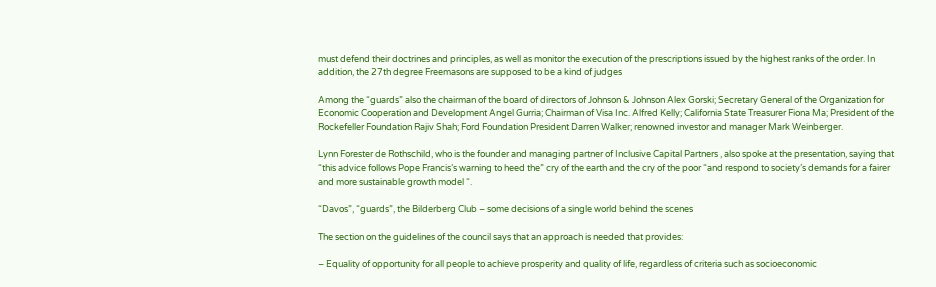must defend their doctrines and principles, as well as monitor the execution of the prescriptions issued by the highest ranks of the order. In addition, the 27th degree Freemasons are supposed to be a kind of judges

Among the “guards” also the chairman of the board of directors of Johnson & Johnson Alex Gorski; Secretary General of the Organization for Economic Cooperation and Development Angel Gurria; Chairman of Visa Inc. Alfred Kelly; California State Treasurer Fiona Ma; President of the Rockefeller Foundation Rajiv Shah; Ford Foundation President Darren Walker; renowned investor and manager Mark Weinberger.

Lynn Forester de Rothschild, who is the founder and managing partner of Inclusive Capital Partners , also spoke at the presentation, saying that “this advice follows Pope Francis’s warning to heed the” cry of the earth and the cry of the poor “and respond to society’s demands for a fairer and more sustainable growth model “.

“Davos”, “guards”, the Bilderberg Club – some decisions of a single world behind the scenes

The section on the guidelines of the council says that an approach is needed that provides:

– Equality of opportunity for all people to achieve prosperity and quality of life, regardless of criteria such as socioeconomic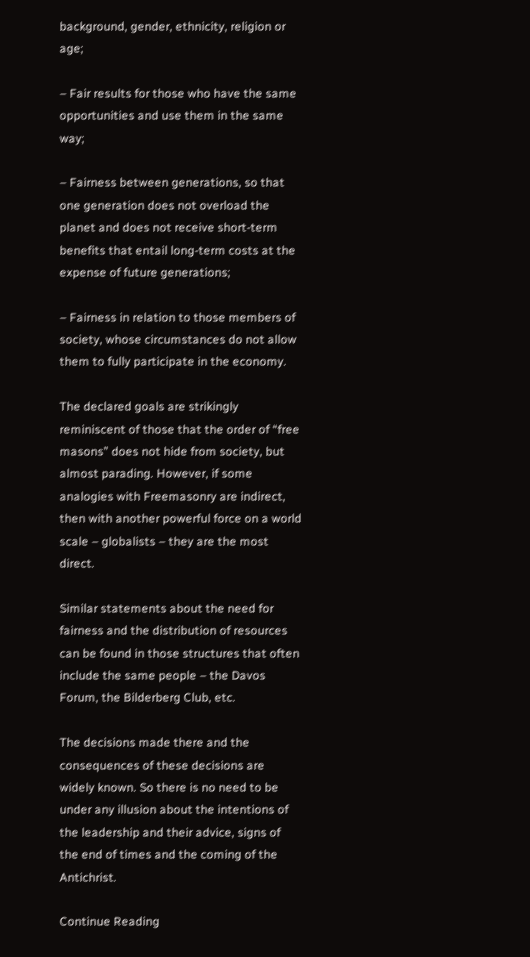background, gender, ethnicity, religion or age;

– Fair results for those who have the same opportunities and use them in the same way;

– Fairness between generations, so that one generation does not overload the planet and does not receive short-term benefits that entail long-term costs at the expense of future generations;

– Fairness in relation to those members of society, whose circumstances do not allow them to fully participate in the economy.

The declared goals are strikingly reminiscent of those that the order of “free masons” does not hide from society, but almost parading. However, if some analogies with Freemasonry are indirect, then with another powerful force on a world scale – globalists – they are the most direct.

Similar statements about the need for fairness and the distribution of resources can be found in those structures that often include the same people – the Davos Forum, the Bilderberg Club, etc.

The decisions made there and the consequences of these decisions are widely known. So there is no need to be under any illusion about the intentions of the leadership and their advice, signs of the end of times and the coming of the Antichrist.

Continue Reading